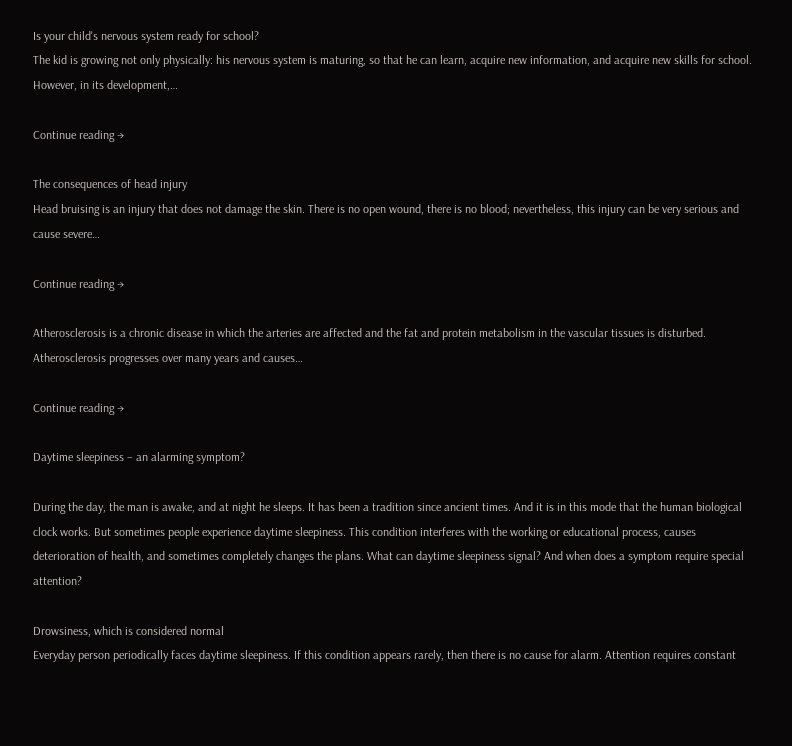Is your child's nervous system ready for school?
The kid is growing not only physically: his nervous system is maturing, so that he can learn, acquire new information, and acquire new skills for school. However, in its development,…

Continue reading →

The consequences of head injury
Head bruising is an injury that does not damage the skin. There is no open wound, there is no blood; nevertheless, this injury can be very serious and cause severe…

Continue reading →

Atherosclerosis is a chronic disease in which the arteries are affected and the fat and protein metabolism in the vascular tissues is disturbed. Atherosclerosis progresses over many years and causes…

Continue reading →

Daytime sleepiness – an alarming symptom?

During the day, the man is awake, and at night he sleeps. It has been a tradition since ancient times. And it is in this mode that the human biological clock works. But sometimes people experience daytime sleepiness. This condition interferes with the working or educational process, causes deterioration of health, and sometimes completely changes the plans. What can daytime sleepiness signal? And when does a symptom require special attention?

Drowsiness, which is considered normal
Everyday person periodically faces daytime sleepiness. If this condition appears rarely, then there is no cause for alarm. Attention requires constant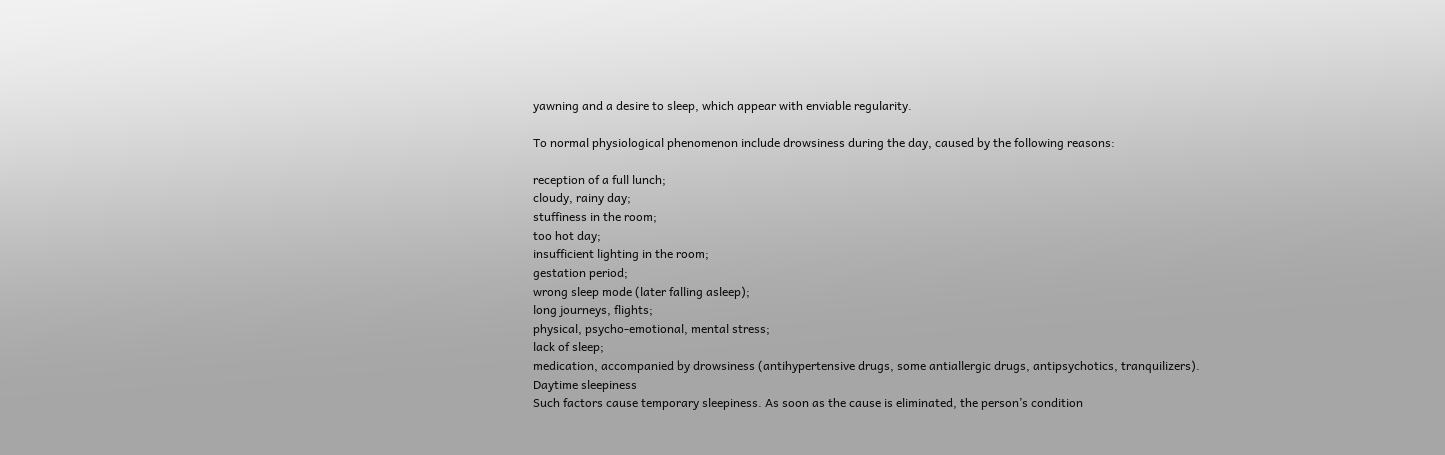yawning and a desire to sleep, which appear with enviable regularity.

To normal physiological phenomenon include drowsiness during the day, caused by the following reasons:

reception of a full lunch;
cloudy, rainy day;
stuffiness in the room;
too hot day;
insufficient lighting in the room;
gestation period;
wrong sleep mode (later falling asleep);
long journeys, flights;
physical, psycho-emotional, mental stress;
lack of sleep;
medication, accompanied by drowsiness (antihypertensive drugs, some antiallergic drugs, antipsychotics, tranquilizers).
Daytime sleepiness
Such factors cause temporary sleepiness. As soon as the cause is eliminated, the person’s condition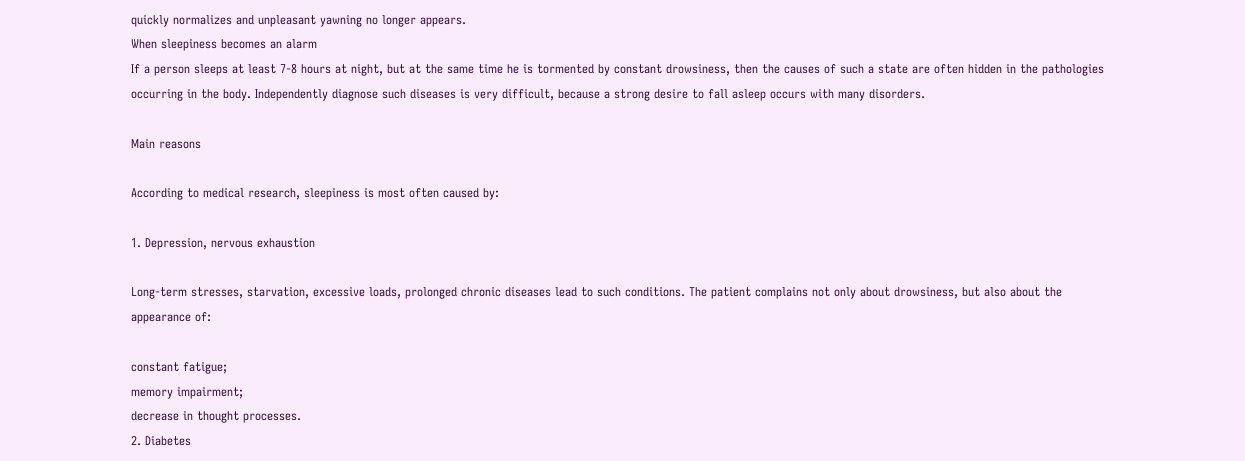quickly normalizes and unpleasant yawning no longer appears.
When sleepiness becomes an alarm
If a person sleeps at least 7-8 hours at night, but at the same time he is tormented by constant drowsiness, then the causes of such a state are often hidden in the pathologies occurring in the body. Independently diagnose such diseases is very difficult, because a strong desire to fall asleep occurs with many disorders.

Main reasons

According to medical research, sleepiness is most often caused by:

1. Depression, nervous exhaustion

Long-term stresses, starvation, excessive loads, prolonged chronic diseases lead to such conditions. The patient complains not only about drowsiness, but also about the appearance of:

constant fatigue;
memory impairment;
decrease in thought processes.
2. Diabetes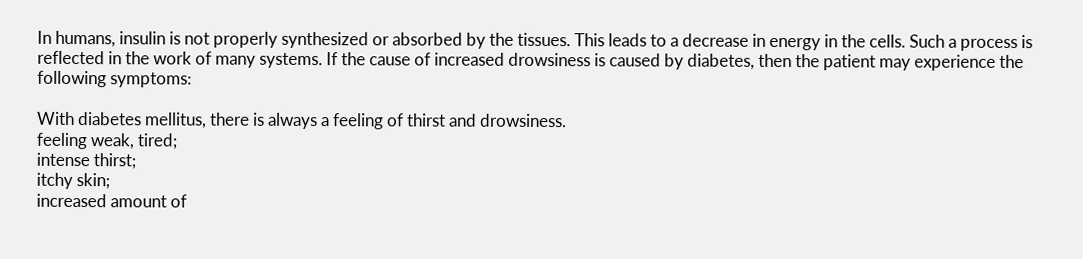In humans, insulin is not properly synthesized or absorbed by the tissues. This leads to a decrease in energy in the cells. Such a process is reflected in the work of many systems. If the cause of increased drowsiness is caused by diabetes, then the patient may experience the following symptoms:

With diabetes mellitus, there is always a feeling of thirst and drowsiness.
feeling weak, tired;
intense thirst;
itchy skin;
increased amount of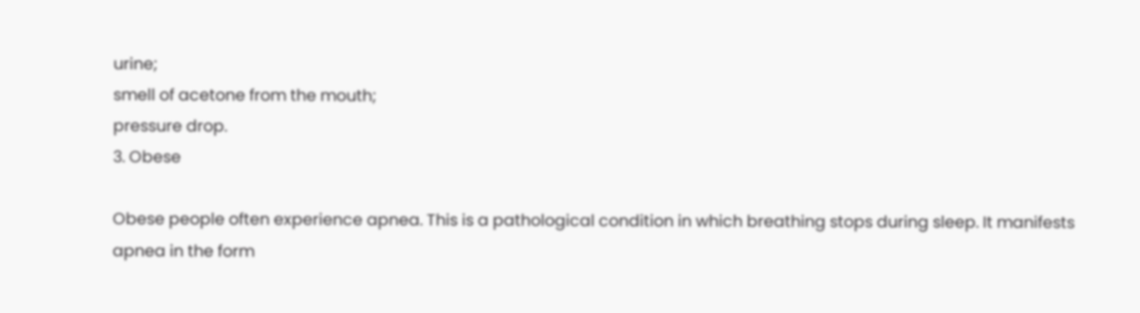urine;
smell of acetone from the mouth;
pressure drop.
3. Obese

Obese people often experience apnea. This is a pathological condition in which breathing stops during sleep. It manifests apnea in the form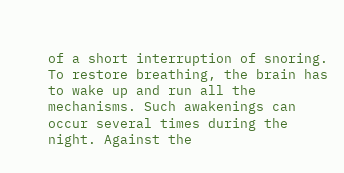of a short interruption of snoring. To restore breathing, the brain has to wake up and run all the mechanisms. Such awakenings can occur several times during the night. Against the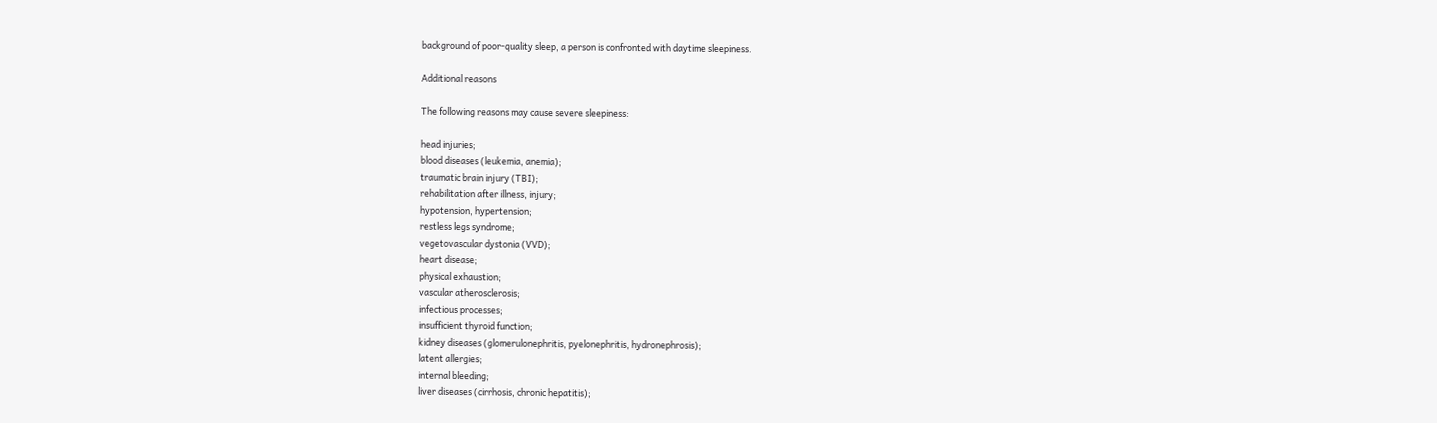background of poor-quality sleep, a person is confronted with daytime sleepiness.

Additional reasons

The following reasons may cause severe sleepiness:

head injuries;
blood diseases (leukemia, anemia);
traumatic brain injury (TBI);
rehabilitation after illness, injury;
hypotension, hypertension;
restless legs syndrome;
vegetovascular dystonia (VVD);
heart disease;
physical exhaustion;
vascular atherosclerosis;
infectious processes;
insufficient thyroid function;
kidney diseases (glomerulonephritis, pyelonephritis, hydronephrosis);
latent allergies;
internal bleeding;
liver diseases (cirrhosis, chronic hepatitis);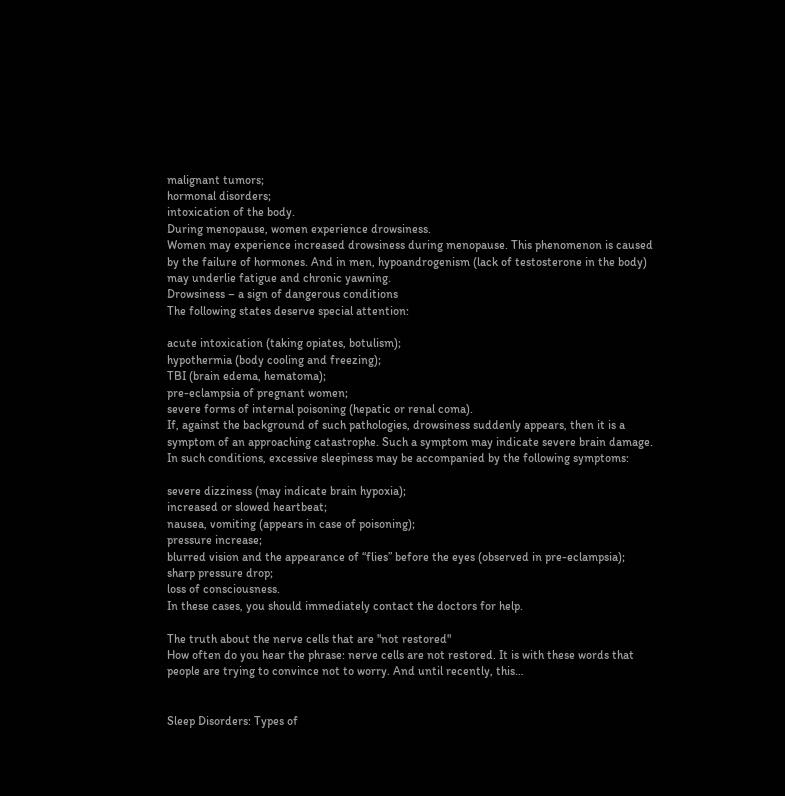malignant tumors;
hormonal disorders;
intoxication of the body.
During menopause, women experience drowsiness.
Women may experience increased drowsiness during menopause. This phenomenon is caused by the failure of hormones. And in men, hypoandrogenism (lack of testosterone in the body) may underlie fatigue and chronic yawning.
Drowsiness – a sign of dangerous conditions
The following states deserve special attention:

acute intoxication (taking opiates, botulism);
hypothermia (body cooling and freezing);
TBI (brain edema, hematoma);
pre-eclampsia of pregnant women;
severe forms of internal poisoning (hepatic or renal coma).
If, against the background of such pathologies, drowsiness suddenly appears, then it is a symptom of an approaching catastrophe. Such a symptom may indicate severe brain damage.
In such conditions, excessive sleepiness may be accompanied by the following symptoms:

severe dizziness (may indicate brain hypoxia);
increased or slowed heartbeat;
nausea, vomiting (appears in case of poisoning);
pressure increase;
blurred vision and the appearance of “flies” before the eyes (observed in pre-eclampsia);
sharp pressure drop;
loss of consciousness.
In these cases, you should immediately contact the doctors for help.

The truth about the nerve cells that are "not restored"
How often do you hear the phrase: nerve cells are not restored. It is with these words that people are trying to convince not to worry. And until recently, this…


Sleep Disorders: Types of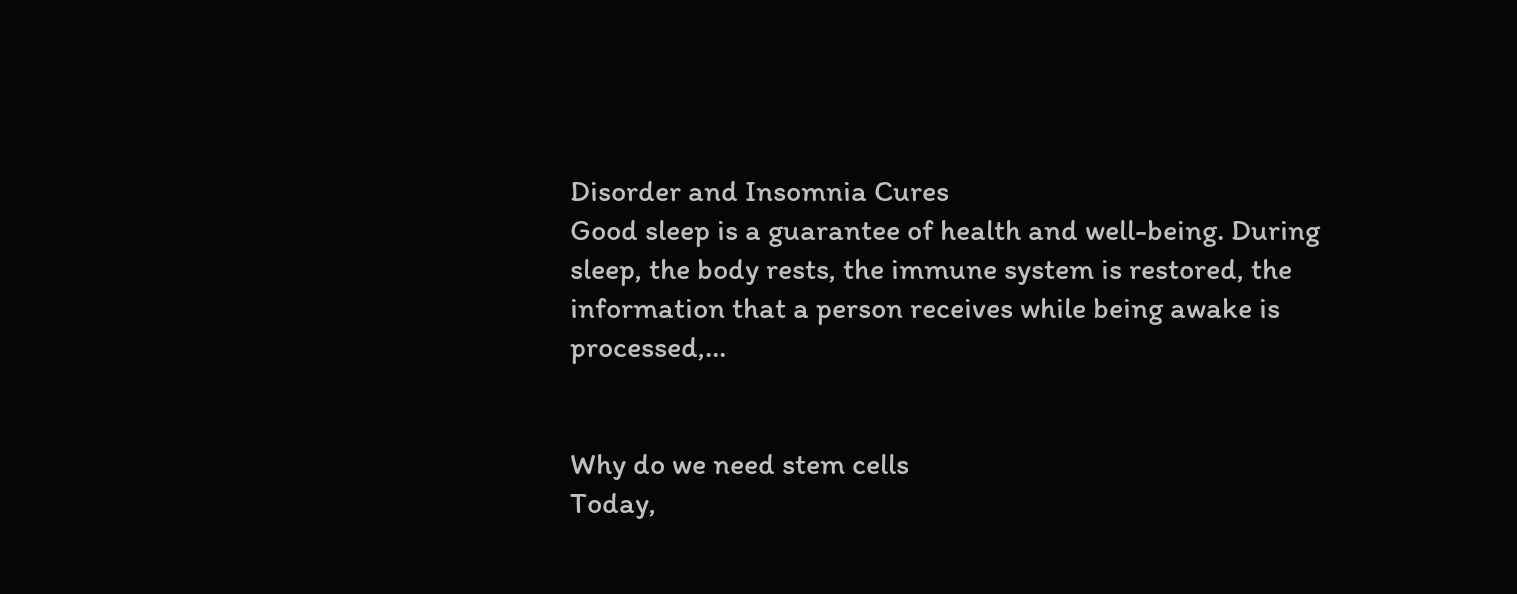Disorder and Insomnia Cures
Good sleep is a guarantee of health and well-being. During sleep, the body rests, the immune system is restored, the information that a person receives while being awake is processed,…


Why do we need stem cells
Today,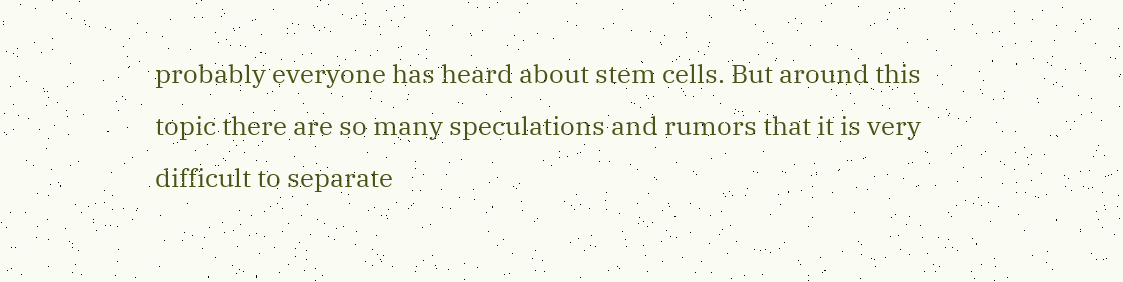probably everyone has heard about stem cells. But around this topic there are so many speculations and rumors that it is very difficult to separate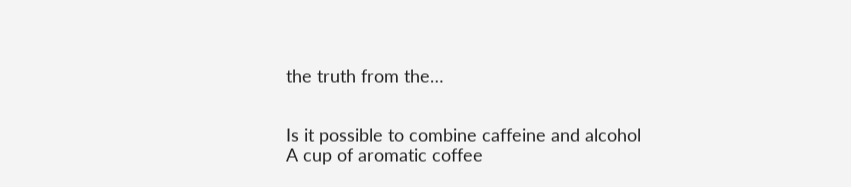the truth from the…


Is it possible to combine caffeine and alcohol
A cup of aromatic coffee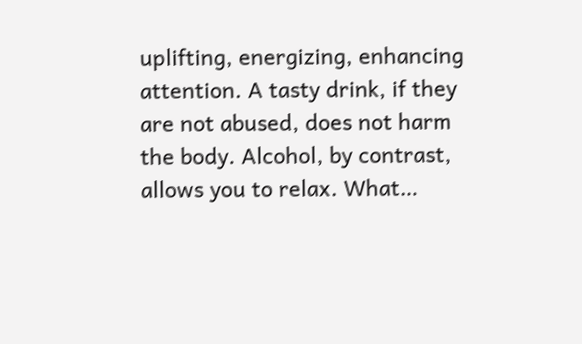uplifting, energizing, enhancing attention. A tasty drink, if they are not abused, does not harm the body. Alcohol, by contrast, allows you to relax. What…